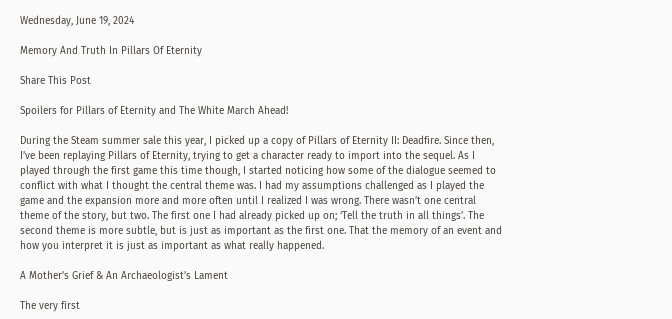Wednesday, June 19, 2024

Memory And Truth In Pillars Of Eternity

Share This Post

Spoilers for Pillars of Eternity and The White March Ahead!

During the Steam summer sale this year, I picked up a copy of Pillars of Eternity II: Deadfire. Since then, I’ve been replaying Pillars of Eternity, trying to get a character ready to import into the sequel. As I played through the first game this time though, I started noticing how some of the dialogue seemed to conflict with what I thought the central theme was. I had my assumptions challenged as I played the game and the expansion more and more often until I realized I was wrong. There wasn’t one central theme of the story, but two. The first one I had already picked up on; ‘Tell the truth in all things’. The second theme is more subtle, but is just as important as the first one. That the memory of an event and how you interpret it is just as important as what really happened.

A Mother’s Grief & An Archaeologist’s Lament

The very first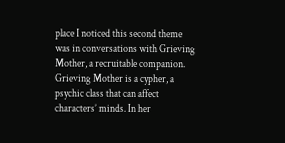place I noticed this second theme was in conversations with Grieving Mother, a recruitable companion. Grieving Mother is a cypher, a psychic class that can affect characters’ minds. In her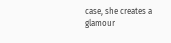case, she creates a glamour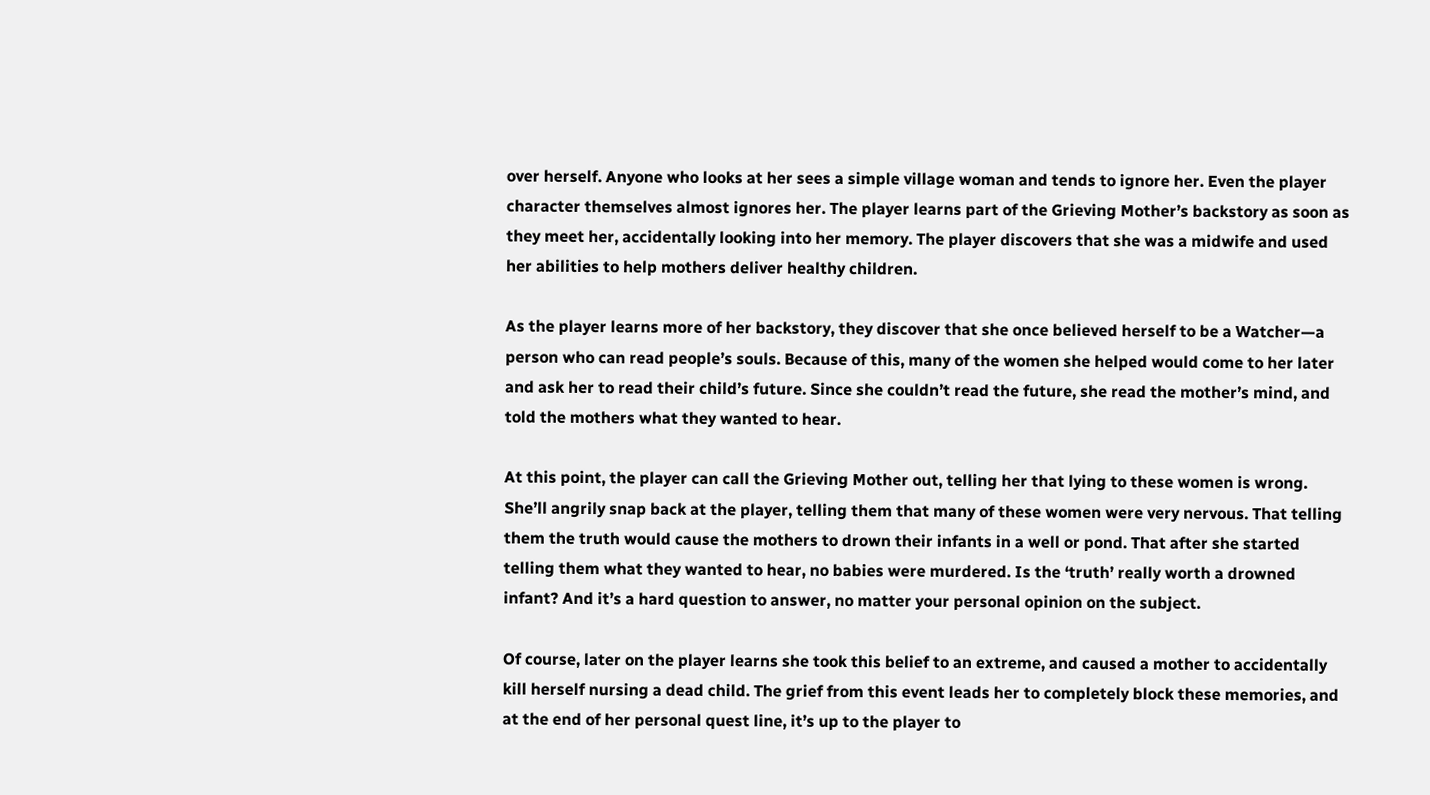over herself. Anyone who looks at her sees a simple village woman and tends to ignore her. Even the player character themselves almost ignores her. The player learns part of the Grieving Mother’s backstory as soon as they meet her, accidentally looking into her memory. The player discovers that she was a midwife and used her abilities to help mothers deliver healthy children.

As the player learns more of her backstory, they discover that she once believed herself to be a Watcher—a person who can read people’s souls. Because of this, many of the women she helped would come to her later and ask her to read their child’s future. Since she couldn’t read the future, she read the mother’s mind, and told the mothers what they wanted to hear.

At this point, the player can call the Grieving Mother out, telling her that lying to these women is wrong. She’ll angrily snap back at the player, telling them that many of these women were very nervous. That telling them the truth would cause the mothers to drown their infants in a well or pond. That after she started telling them what they wanted to hear, no babies were murdered. Is the ‘truth’ really worth a drowned infant? And it’s a hard question to answer, no matter your personal opinion on the subject.

Of course, later on the player learns she took this belief to an extreme, and caused a mother to accidentally kill herself nursing a dead child. The grief from this event leads her to completely block these memories, and at the end of her personal quest line, it’s up to the player to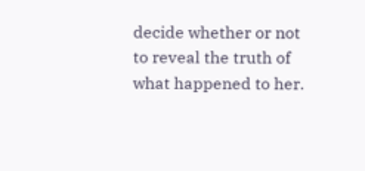decide whether or not to reveal the truth of what happened to her.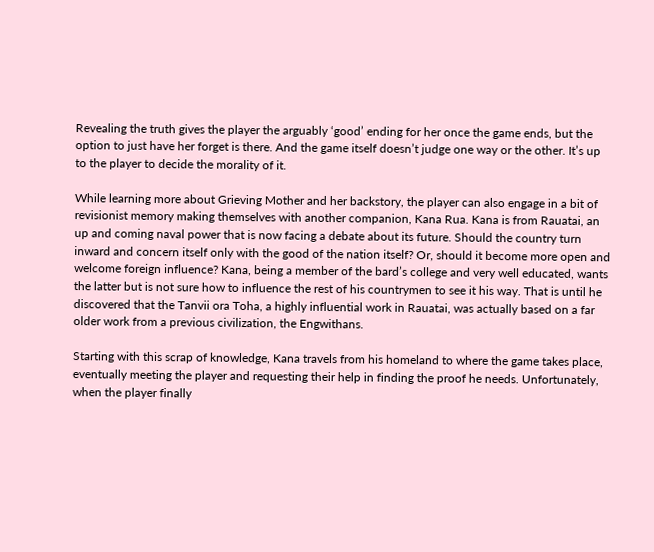Revealing the truth gives the player the arguably ‘good’ ending for her once the game ends, but the option to just have her forget is there. And the game itself doesn’t judge one way or the other. It’s up to the player to decide the morality of it.

While learning more about Grieving Mother and her backstory, the player can also engage in a bit of revisionist memory making themselves with another companion, Kana Rua. Kana is from Rauatai, an up and coming naval power that is now facing a debate about its future. Should the country turn inward and concern itself only with the good of the nation itself? Or, should it become more open and welcome foreign influence? Kana, being a member of the bard’s college and very well educated, wants the latter but is not sure how to influence the rest of his countrymen to see it his way. That is until he discovered that the Tanvii ora Toha, a highly influential work in Rauatai, was actually based on a far older work from a previous civilization, the Engwithans.

Starting with this scrap of knowledge, Kana travels from his homeland to where the game takes place, eventually meeting the player and requesting their help in finding the proof he needs. Unfortunately, when the player finally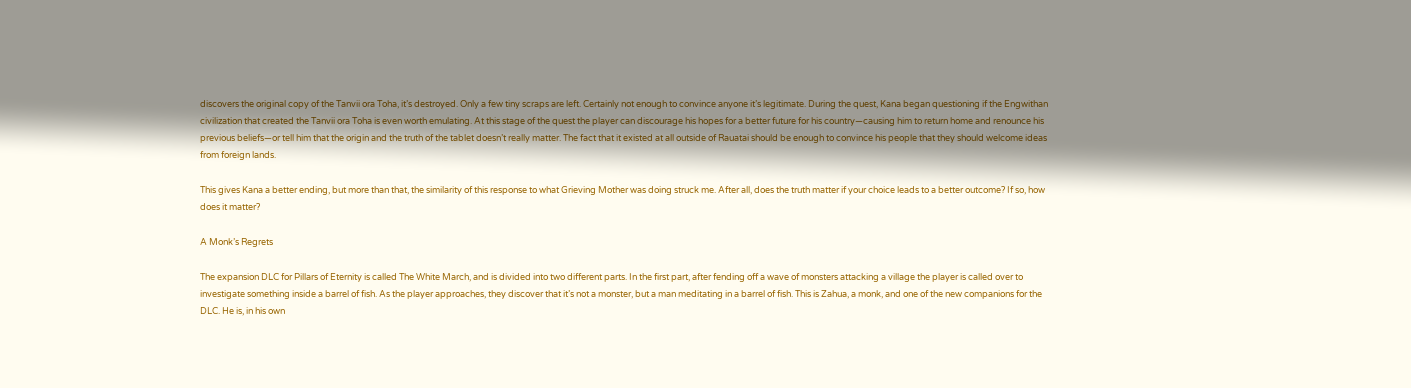discovers the original copy of the Tanvii ora Toha, it’s destroyed. Only a few tiny scraps are left. Certainly not enough to convince anyone it’s legitimate. During the quest, Kana began questioning if the Engwithan civilization that created the Tanvii ora Toha is even worth emulating. At this stage of the quest the player can discourage his hopes for a better future for his country—causing him to return home and renounce his previous beliefs—or tell him that the origin and the truth of the tablet doesn’t really matter. The fact that it existed at all outside of Rauatai should be enough to convince his people that they should welcome ideas from foreign lands.

This gives Kana a better ending, but more than that, the similarity of this response to what Grieving Mother was doing struck me. After all, does the truth matter if your choice leads to a better outcome? If so, how does it matter?

A Monk’s Regrets

The expansion DLC for Pillars of Eternity is called The White March, and is divided into two different parts. In the first part, after fending off a wave of monsters attacking a village the player is called over to investigate something inside a barrel of fish. As the player approaches, they discover that it’s not a monster, but a man meditating in a barrel of fish. This is Zahua, a monk, and one of the new companions for the DLC. He is, in his own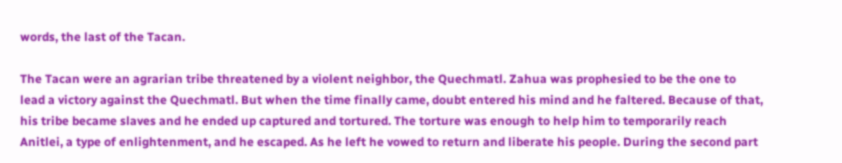words, the last of the Tacan.

The Tacan were an agrarian tribe threatened by a violent neighbor, the Quechmatl. Zahua was prophesied to be the one to lead a victory against the Quechmatl. But when the time finally came, doubt entered his mind and he faltered. Because of that, his tribe became slaves and he ended up captured and tortured. The torture was enough to help him to temporarily reach Anitlei, a type of enlightenment, and he escaped. As he left he vowed to return and liberate his people. During the second part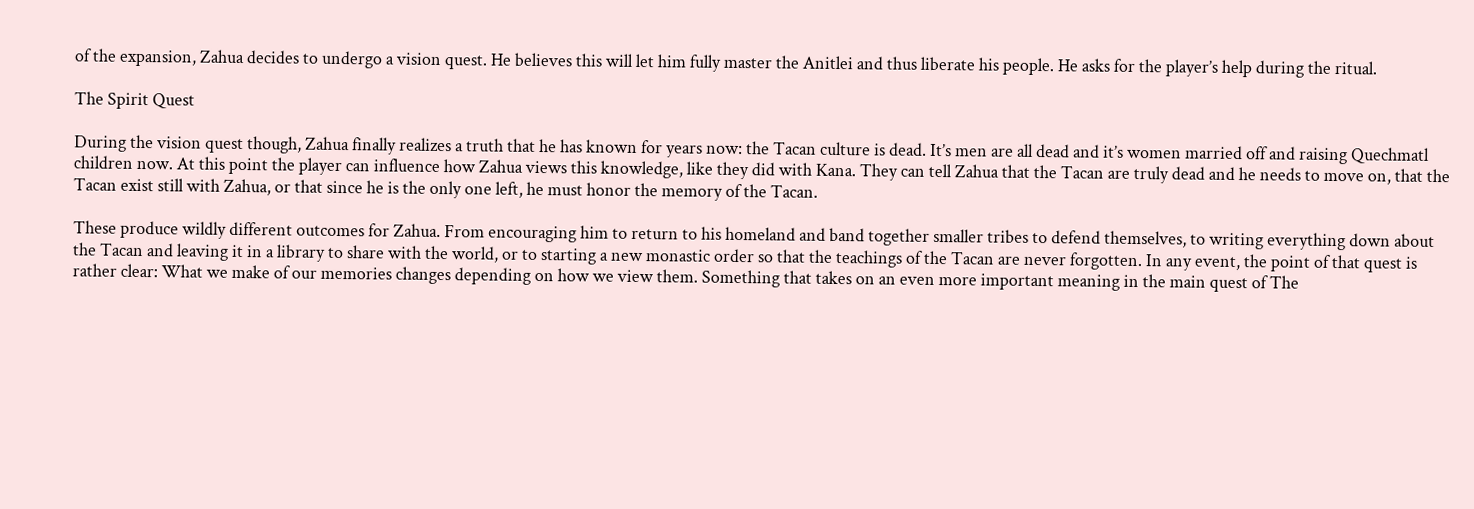of the expansion, Zahua decides to undergo a vision quest. He believes this will let him fully master the Anitlei and thus liberate his people. He asks for the player’s help during the ritual.

The Spirit Quest

During the vision quest though, Zahua finally realizes a truth that he has known for years now: the Tacan culture is dead. It’s men are all dead and it’s women married off and raising Quechmatl children now. At this point the player can influence how Zahua views this knowledge, like they did with Kana. They can tell Zahua that the Tacan are truly dead and he needs to move on, that the Tacan exist still with Zahua, or that since he is the only one left, he must honor the memory of the Tacan.

These produce wildly different outcomes for Zahua. From encouraging him to return to his homeland and band together smaller tribes to defend themselves, to writing everything down about the Tacan and leaving it in a library to share with the world, or to starting a new monastic order so that the teachings of the Tacan are never forgotten. In any event, the point of that quest is rather clear: What we make of our memories changes depending on how we view them. Something that takes on an even more important meaning in the main quest of The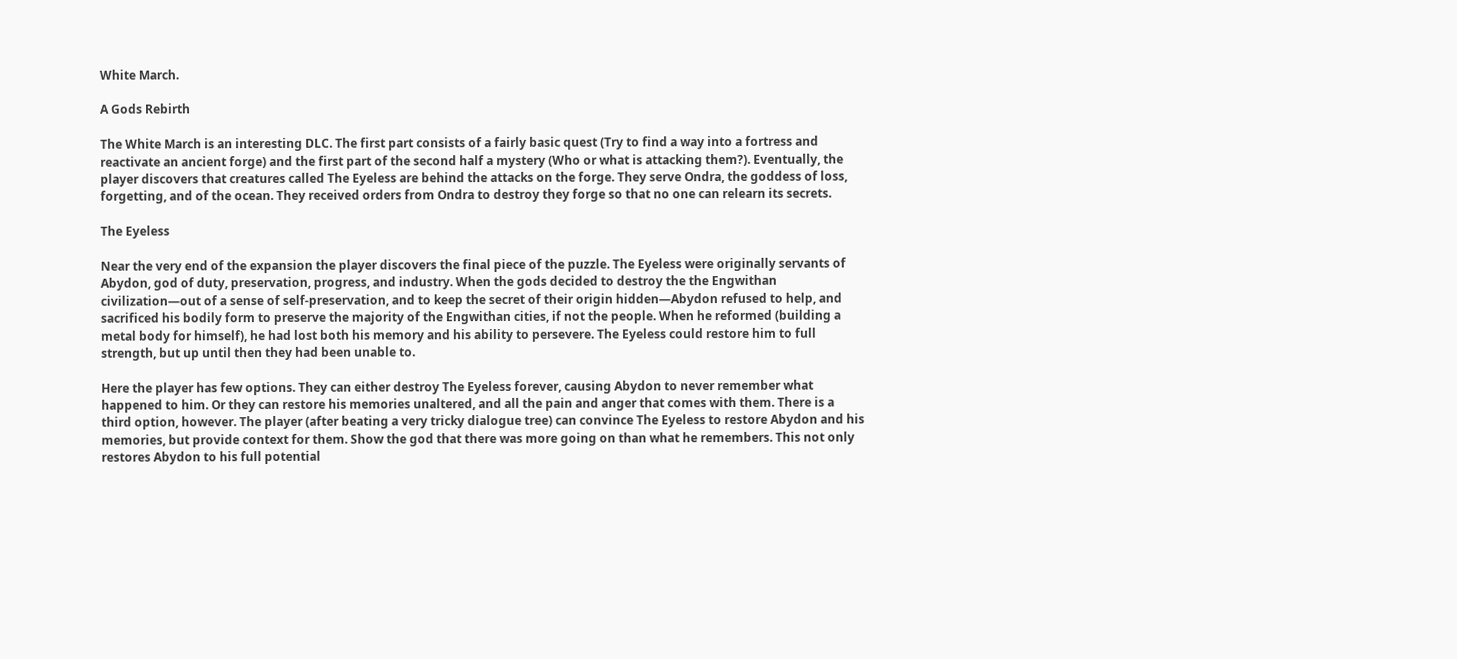White March.

A Gods Rebirth

The White March is an interesting DLC. The first part consists of a fairly basic quest (Try to find a way into a fortress and reactivate an ancient forge) and the first part of the second half a mystery (Who or what is attacking them?). Eventually, the player discovers that creatures called The Eyeless are behind the attacks on the forge. They serve Ondra, the goddess of loss, forgetting, and of the ocean. They received orders from Ondra to destroy they forge so that no one can relearn its secrets.

The Eyeless

Near the very end of the expansion the player discovers the final piece of the puzzle. The Eyeless were originally servants of Abydon, god of duty, preservation, progress, and industry. When the gods decided to destroy the the Engwithan civilization—out of a sense of self-preservation, and to keep the secret of their origin hidden—Abydon refused to help, and sacrificed his bodily form to preserve the majority of the Engwithan cities, if not the people. When he reformed (building a metal body for himself), he had lost both his memory and his ability to persevere. The Eyeless could restore him to full strength, but up until then they had been unable to.

Here the player has few options. They can either destroy The Eyeless forever, causing Abydon to never remember what happened to him. Or they can restore his memories unaltered, and all the pain and anger that comes with them. There is a third option, however. The player (after beating a very tricky dialogue tree) can convince The Eyeless to restore Abydon and his memories, but provide context for them. Show the god that there was more going on than what he remembers. This not only restores Abydon to his full potential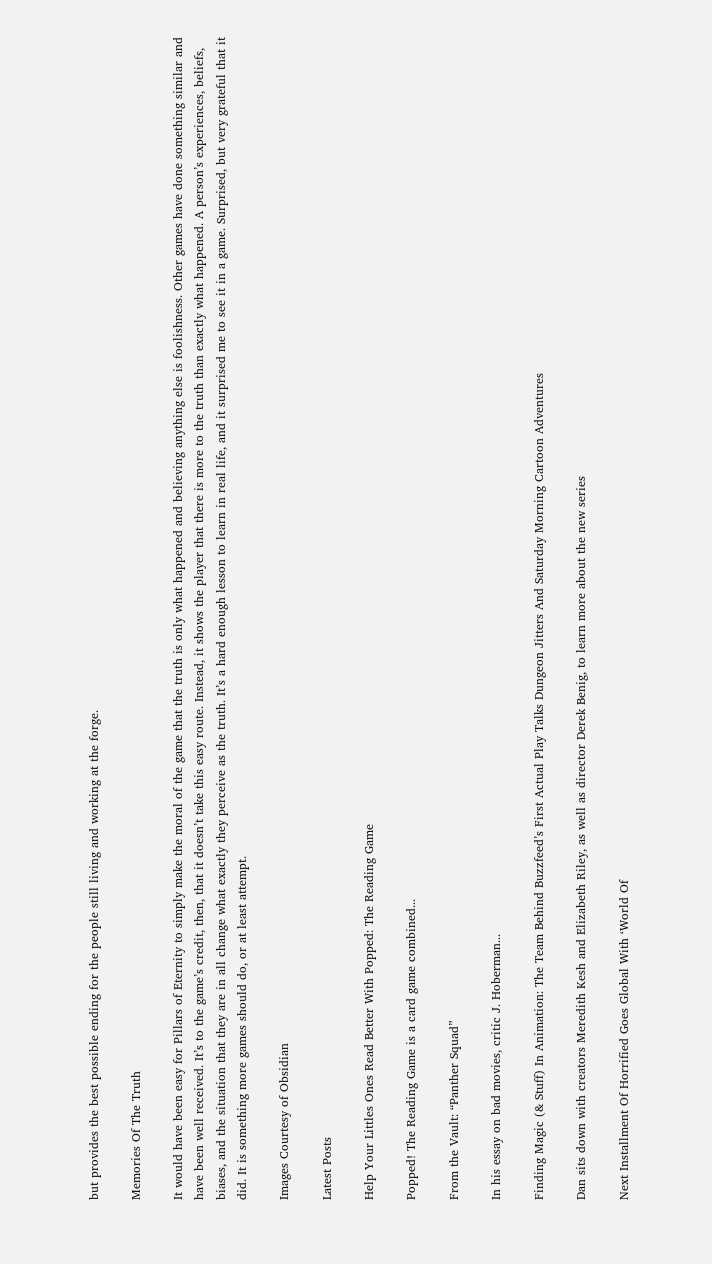but provides the best possible ending for the people still living and working at the forge.

Memories Of The Truth

It would have been easy for Pillars of Eternity to simply make the moral of the game that the truth is only what happened and believing anything else is foolishness. Other games have done something similar and have been well received. It’s to the game’s credit, then, that it doesn’t take this easy route. Instead, it shows the player that there is more to the truth than exactly what happened. A person’s experiences, beliefs, biases, and the situation that they are in all change what exactly they perceive as the truth. It’s a hard enough lesson to learn in real life, and it surprised me to see it in a game. Surprised, but very grateful that it did. It is something more games should do, or at least attempt.

Images Courtesy of Obsidian

Latest Posts

Help Your Littles Ones Read Better With Popped: The Reading Game

Popped! The Reading Game is a card game combined...

From the Vault: “Panther Squad”

In his essay on bad movies, critic J. Hoberman...

Finding Magic (& Stuff) In Animation: The Team Behind Buzzfeed’s First Actual Play Talks Dungeon Jitters And Saturday Morning Cartoon Adventures

Dan sits down with creators Meredith Kesh and Elizabeth Riley, as well as director Derek Benig, to learn more about the new series

Next Installment Of Horrified Goes Global With ‘World Of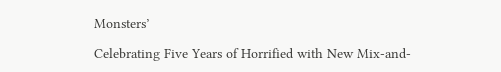Monsters’

Celebrating Five Years of Horrified with New Mix-and-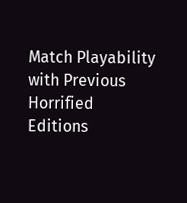Match Playability with Previous Horrified Editions